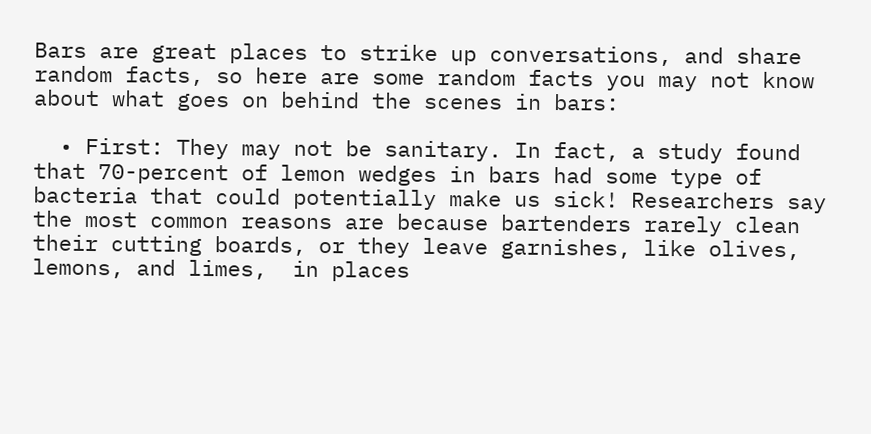Bars are great places to strike up conversations, and share random facts, so here are some random facts you may not know about what goes on behind the scenes in bars:

  • First: They may not be sanitary. In fact, a study found that 70-percent of lemon wedges in bars had some type of bacteria that could potentially make us sick! Researchers say the most common reasons are because bartenders rarely clean their cutting boards, or they leave garnishes, like olives, lemons, and limes,  in places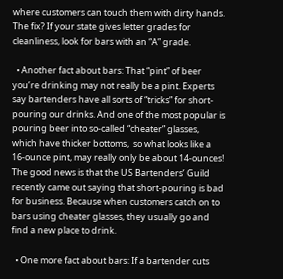where customers can touch them with dirty hands. The fix? If your state gives letter grades for cleanliness, look for bars with an “A” grade.

  • Another fact about bars: That “pint” of beer you’re drinking may not really be a pint. Experts say bartenders have all sorts of “tricks” for short-pouring our drinks. And one of the most popular is pouring beer into so-called “cheater” glasses, which have thicker bottoms,  so what looks like a 16-ounce pint, may really only be about 14-ounces! The good news is that the US Bartenders’ Guild recently came out saying that short-pouring is bad for business. Because when customers catch on to bars using cheater glasses, they usually go and find a new place to drink.

  • One more fact about bars: If a bartender cuts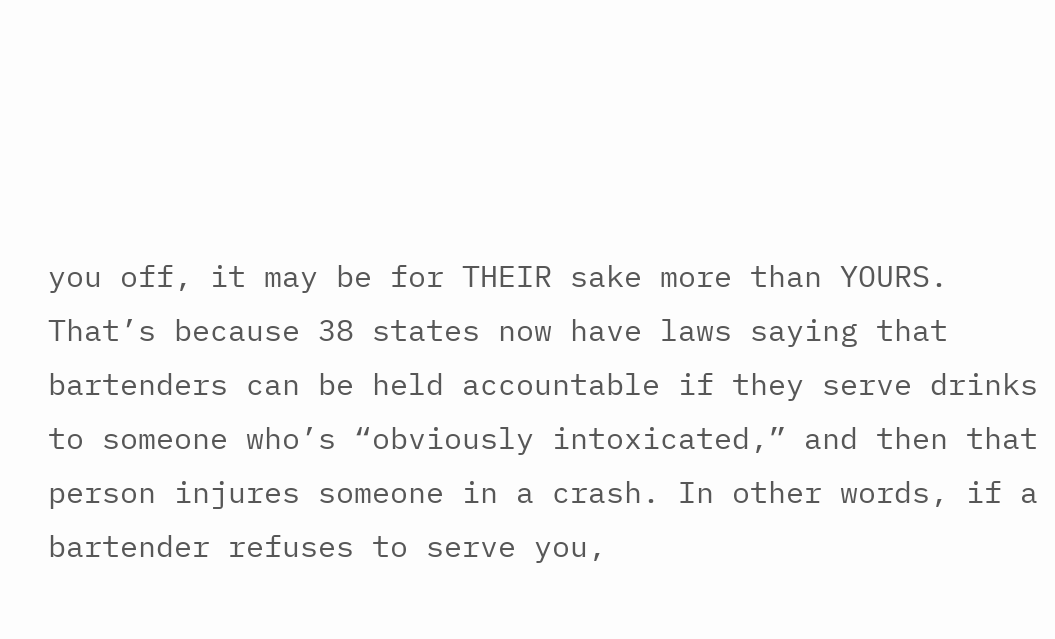you off, it may be for THEIR sake more than YOURS. That’s because 38 states now have laws saying that bartenders can be held accountable if they serve drinks to someone who’s “obviously intoxicated,” and then that person injures someone in a crash. In other words, if a bartender refuses to serve you,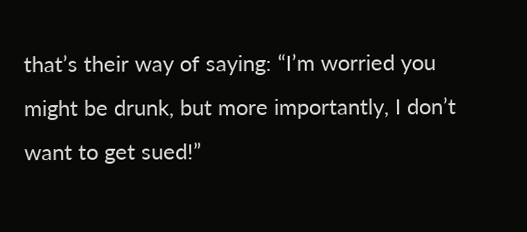that’s their way of saying: “I’m worried you might be drunk, but more importantly, I don’t want to get sued!”